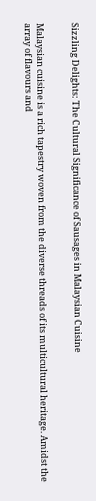Sizzling Delights: The Cultural Significance of Sausages in Malaysian Cuisine


Malaysian cuisine is a rich tapestry woven from the diverse threads of its multicultural heritage. Amidst the array of flavours and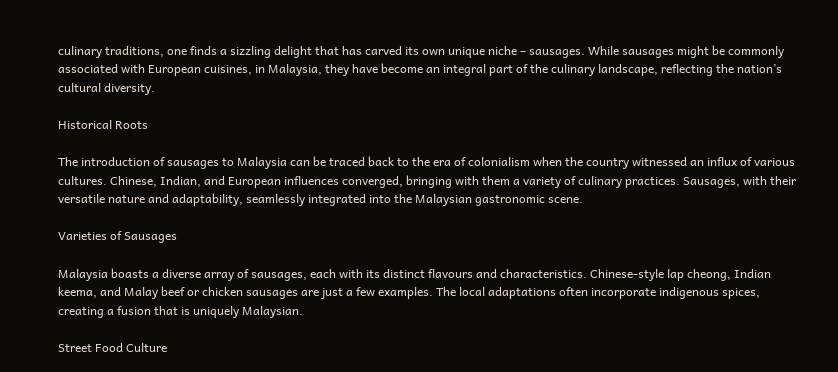culinary traditions, one finds a sizzling delight that has carved its own unique niche – sausages. While sausages might be commonly associated with European cuisines, in Malaysia, they have become an integral part of the culinary landscape, reflecting the nation’s cultural diversity.

Historical Roots

The introduction of sausages to Malaysia can be traced back to the era of colonialism when the country witnessed an influx of various cultures. Chinese, Indian, and European influences converged, bringing with them a variety of culinary practices. Sausages, with their versatile nature and adaptability, seamlessly integrated into the Malaysian gastronomic scene.

Varieties of Sausages

Malaysia boasts a diverse array of sausages, each with its distinct flavours and characteristics. Chinese-style lap cheong, Indian keema, and Malay beef or chicken sausages are just a few examples. The local adaptations often incorporate indigenous spices, creating a fusion that is uniquely Malaysian.

Street Food Culture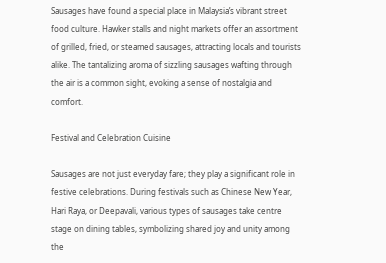Sausages have found a special place in Malaysia’s vibrant street food culture. Hawker stalls and night markets offer an assortment of grilled, fried, or steamed sausages, attracting locals and tourists alike. The tantalizing aroma of sizzling sausages wafting through the air is a common sight, evoking a sense of nostalgia and comfort.

Festival and Celebration Cuisine

Sausages are not just everyday fare; they play a significant role in festive celebrations. During festivals such as Chinese New Year, Hari Raya, or Deepavali, various types of sausages take centre stage on dining tables, symbolizing shared joy and unity among the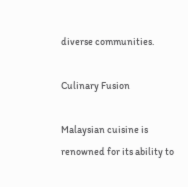diverse communities.

Culinary Fusion

Malaysian cuisine is renowned for its ability to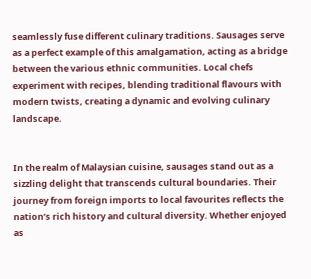seamlessly fuse different culinary traditions. Sausages serve as a perfect example of this amalgamation, acting as a bridge between the various ethnic communities. Local chefs experiment with recipes, blending traditional flavours with modern twists, creating a dynamic and evolving culinary landscape.


In the realm of Malaysian cuisine, sausages stand out as a sizzling delight that transcends cultural boundaries. Their journey from foreign imports to local favourites reflects the nation’s rich history and cultural diversity. Whether enjoyed as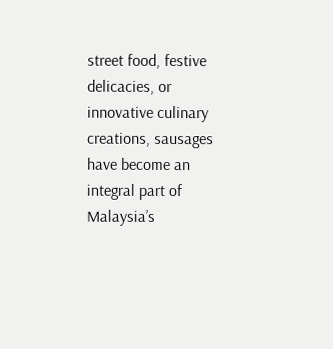street food, festive delicacies, or innovative culinary creations, sausages have become an integral part of Malaysia’s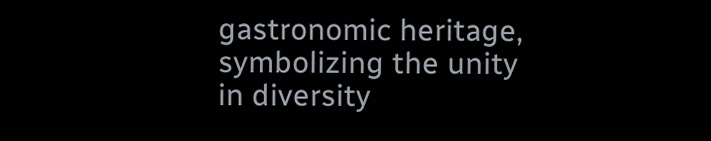gastronomic heritage, symbolizing the unity in diversity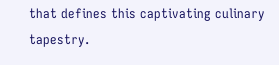that defines this captivating culinary tapestry.